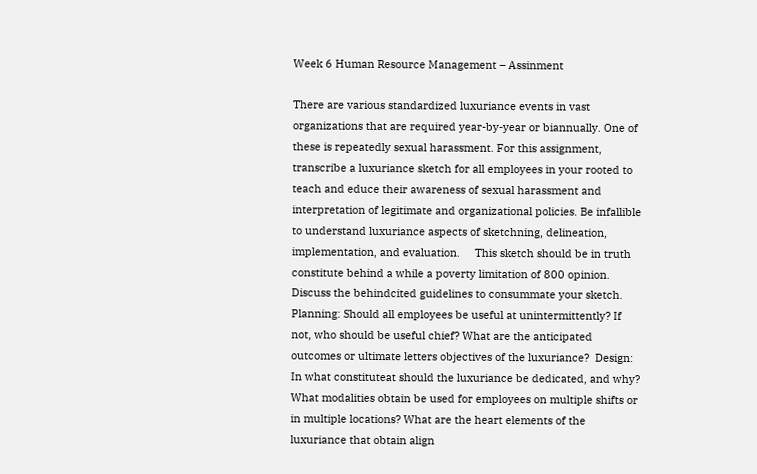Week 6 Human Resource Management – Assinment

There are various standardized luxuriance events in vast organizations that are required year-by-year or biannually. One of these is repeatedly sexual harassment. For this assignment, transcribe a luxuriance sketch for all employees in your rooted to teach and educe their awareness of sexual harassment and interpretation of legitimate and organizational policies. Be infallible to understand luxuriance aspects of sketchning, delineation, implementation, and evaluation.     This sketch should be in truth constitute behind a while a poverty limitation of 800 opinion. Discuss the behindcited guidelines to consummate your sketch.    Planning: Should all employees be useful at unintermittently? If not, who should be useful chief? What are the anticipated outcomes or ultimate letters objectives of the luxuriance?  Design: In what constituteat should the luxuriance be dedicated, and why? What modalities obtain be used for employees on multiple shifts or in multiple locations? What are the heart elements of the luxuriance that obtain align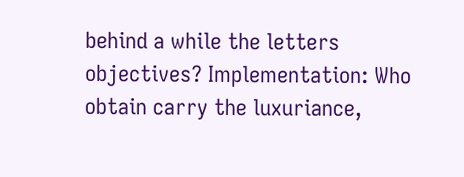behind a while the letters objectives? Implementation: Who obtain carry the luxuriance,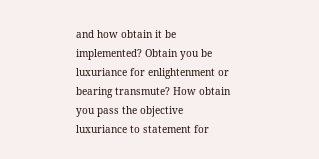and how obtain it be implemented? Obtain you be luxuriance for enlightenment or bearing transmute? How obtain you pass the objective luxuriance to statement for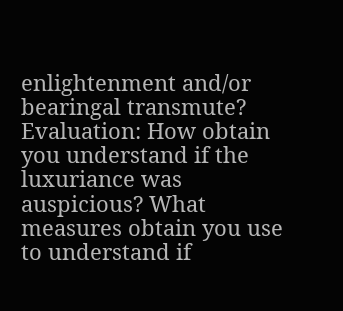enlightenment and/or bearingal transmute? Evaluation: How obtain you understand if the luxuriance was auspicious? What measures obtain you use to understand if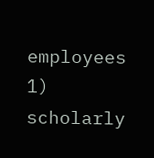employees 1) scholarly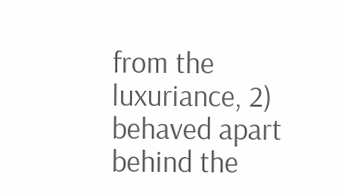from the luxuriance, 2) behaved apart behind the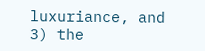luxuriance, and 3) the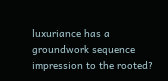luxuriance has a groundwork sequence impression to the rooted?